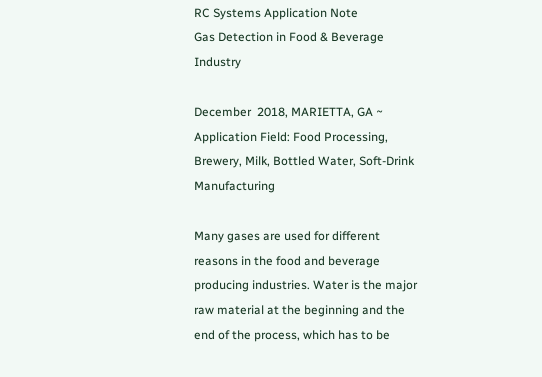RC Systems Application Note
Gas Detection in Food & Beverage Industry

December  2018, MARIETTA, GA ~
Application Field: Food Processing, Brewery, Milk, Bottled Water, Soft-Drink Manufacturing

Many gases are used for different reasons in the food and beverage producing industries. Water is the major raw material at the beginning and the end of the process, which has to be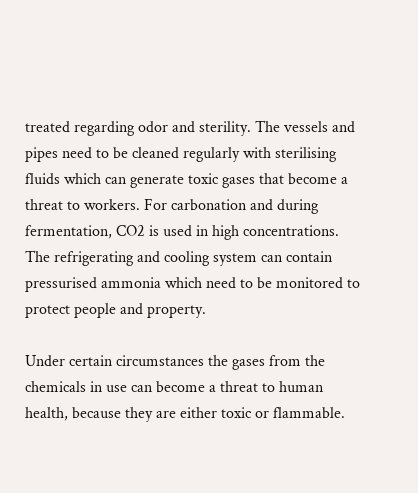treated regarding odor and sterility. The vessels and pipes need to be cleaned regularly with sterilising fluids which can generate toxic gases that become a threat to workers. For carbonation and during fermentation, CO2 is used in high concentrations. The refrigerating and cooling system can contain pressurised ammonia which need to be monitored to protect people and property.

Under certain circumstances the gases from the chemicals in use can become a threat to human health, because they are either toxic or flammable.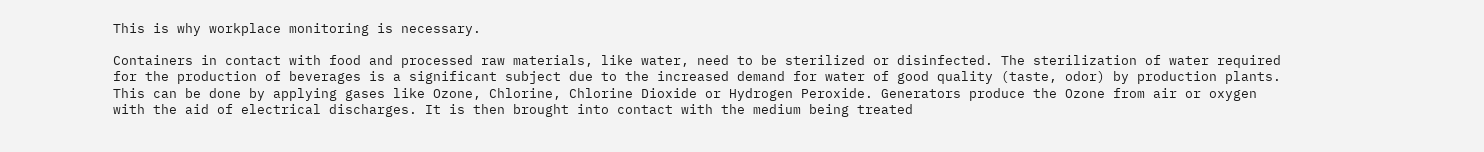This is why workplace monitoring is necessary.

Containers in contact with food and processed raw materials, like water, need to be sterilized or disinfected. The sterilization of water required for the production of beverages is a significant subject due to the increased demand for water of good quality (taste, odor) by production plants. This can be done by applying gases like Ozone, Chlorine, Chlorine Dioxide or Hydrogen Peroxide. Generators produce the Ozone from air or oxygen with the aid of electrical discharges. It is then brought into contact with the medium being treated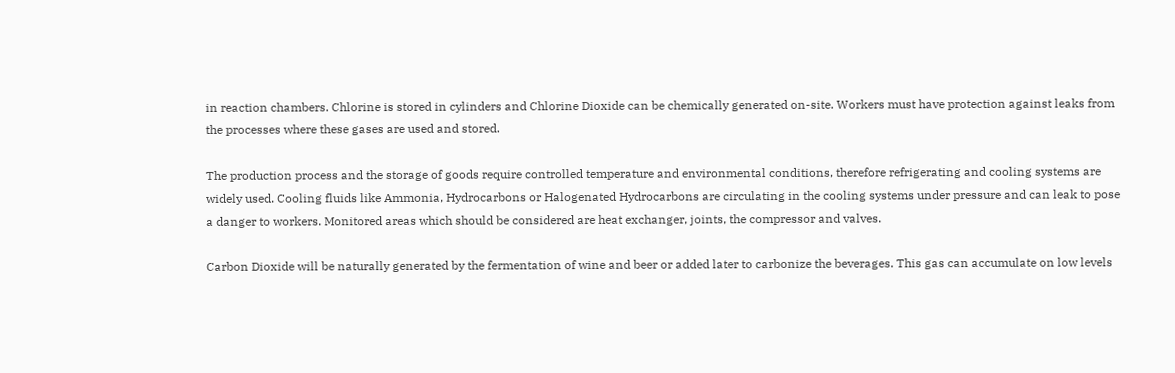in reaction chambers. Chlorine is stored in cylinders and Chlorine Dioxide can be chemically generated on-site. Workers must have protection against leaks from the processes where these gases are used and stored.

The production process and the storage of goods require controlled temperature and environmental conditions, therefore refrigerating and cooling systems are widely used. Cooling fluids like Ammonia, Hydrocarbons or Halogenated Hydrocarbons are circulating in the cooling systems under pressure and can leak to pose a danger to workers. Monitored areas which should be considered are heat exchanger, joints, the compressor and valves.

Carbon Dioxide will be naturally generated by the fermentation of wine and beer or added later to carbonize the beverages. This gas can accumulate on low levels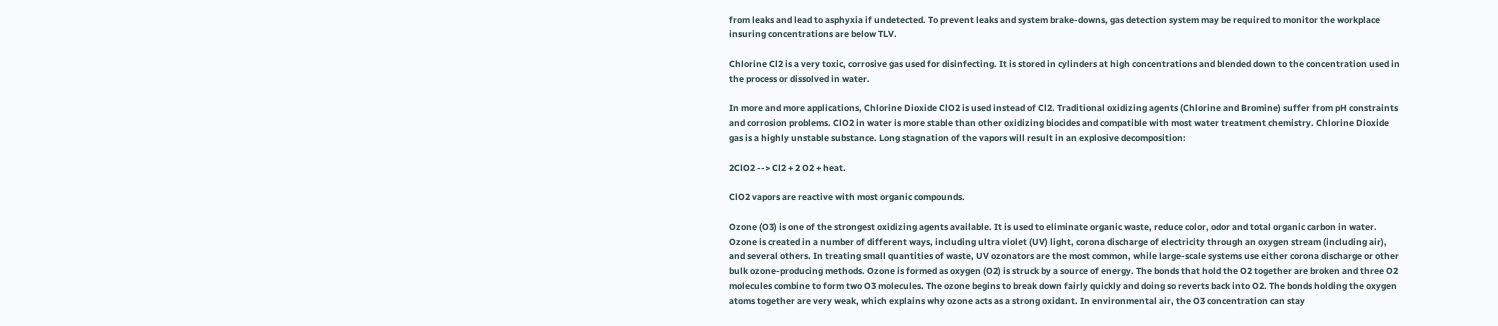from leaks and lead to asphyxia if undetected. To prevent leaks and system brake-downs, gas detection system may be required to monitor the workplace insuring concentrations are below TLV.

Chlorine Cl2 is a very toxic, corrosive gas used for disinfecting. It is stored in cylinders at high concentrations and blended down to the concentration used in the process or dissolved in water.

In more and more applications, Chlorine Dioxide ClO2 is used instead of Cl2. Traditional oxidizing agents (Chlorine and Bromine) suffer from pH constraints and corrosion problems. ClO2 in water is more stable than other oxidizing biocides and compatible with most water treatment chemistry. Chlorine Dioxide gas is a highly unstable substance. Long stagnation of the vapors will result in an explosive decomposition:

2ClO2 --> Cl2 + 2 O2 + heat.

ClO2 vapors are reactive with most organic compounds.

Ozone (O3) is one of the strongest oxidizing agents available. It is used to eliminate organic waste, reduce color, odor and total organic carbon in water. Ozone is created in a number of different ways, including ultra violet (UV) light, corona discharge of electricity through an oxygen stream (including air), and several others. In treating small quantities of waste, UV ozonators are the most common, while large-scale systems use either corona discharge or other bulk ozone-producing methods. Ozone is formed as oxygen (O2) is struck by a source of energy. The bonds that hold the O2 together are broken and three O2 molecules combine to form two O3 molecules. The ozone begins to break down fairly quickly and doing so reverts back into O2. The bonds holding the oxygen atoms together are very weak, which explains why ozone acts as a strong oxidant. In environmental air, the O3 concentration can stay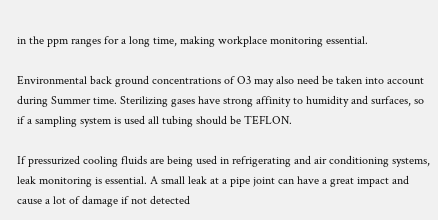in the ppm ranges for a long time, making workplace monitoring essential.

Environmental back ground concentrations of O3 may also need be taken into account during Summer time. Sterilizing gases have strong affinity to humidity and surfaces, so if a sampling system is used all tubing should be TEFLON.

If pressurized cooling fluids are being used in refrigerating and air conditioning systems, leak monitoring is essential. A small leak at a pipe joint can have a great impact and cause a lot of damage if not detected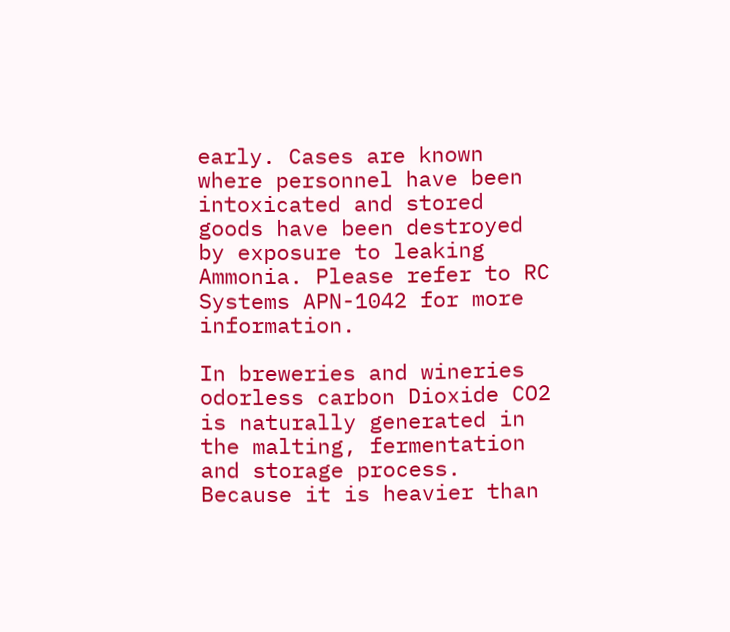early. Cases are known where personnel have been intoxicated and stored goods have been destroyed by exposure to leaking Ammonia. Please refer to RC Systems APN-1042 for more information.

In breweries and wineries odorless carbon Dioxide CO2 is naturally generated in the malting, fermentation and storage process. Because it is heavier than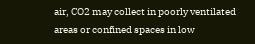air, CO2 may collect in poorly ventilated areas or confined spaces in low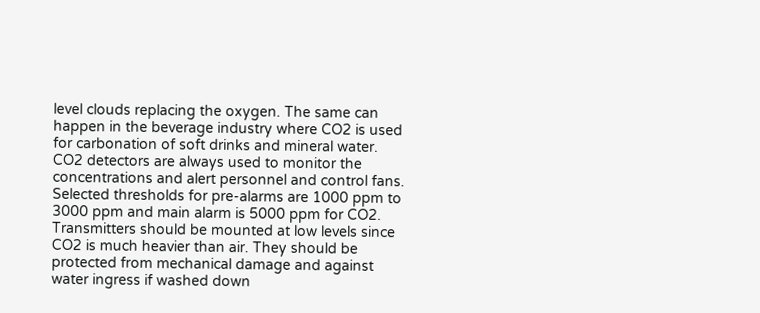level clouds replacing the oxygen. The same can happen in the beverage industry where CO2 is used for carbonation of soft drinks and mineral water. CO2 detectors are always used to monitor the concentrations and alert personnel and control fans. Selected thresholds for pre-alarms are 1000 ppm to 3000 ppm and main alarm is 5000 ppm for CO2. Transmitters should be mounted at low levels since CO2 is much heavier than air. They should be protected from mechanical damage and against water ingress if washed down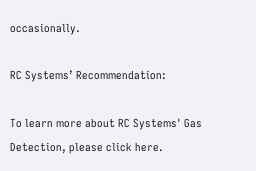occasionally.

RC Systems’ Recommendation:

To learn more about RC Systems' Gas Detection, please click here.